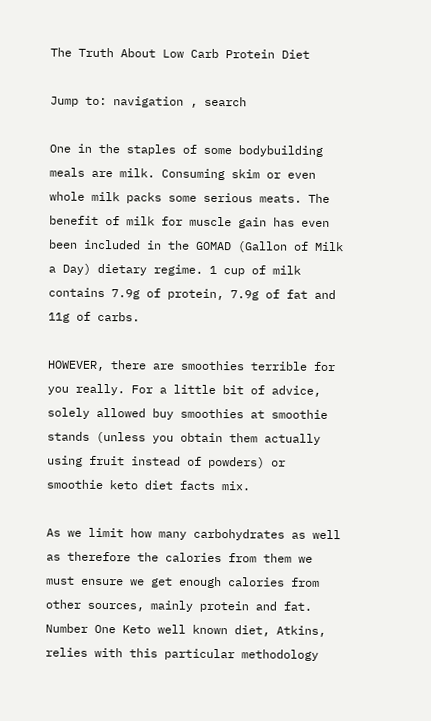The Truth About Low Carb Protein Diet

Jump to: navigation , search

One in the staples of some bodybuilding meals are milk. Consuming skim or even whole milk packs some serious meats. The benefit of milk for muscle gain has even been included in the GOMAD (Gallon of Milk a Day) dietary regime. 1 cup of milk contains 7.9g of protein, 7.9g of fat and 11g of carbs.

HOWEVER, there are smoothies terrible for you really. For a little bit of advice, solely allowed buy smoothies at smoothie stands (unless you obtain them actually using fruit instead of powders) or smoothie keto diet facts mix.

As we limit how many carbohydrates as well as therefore the calories from them we must ensure we get enough calories from other sources, mainly protein and fat. Number One Keto well known diet, Atkins, relies with this particular methodology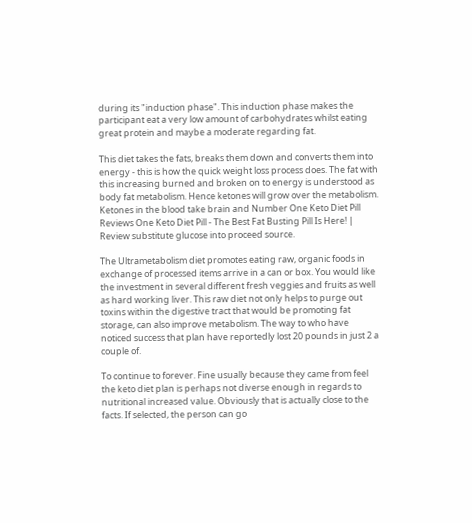during its "induction phase". This induction phase makes the participant eat a very low amount of carbohydrates whilst eating great protein and maybe a moderate regarding fat.

This diet takes the fats, breaks them down and converts them into energy - this is how the quick weight loss process does. The fat with this increasing burned and broken on to energy is understood as body fat metabolism. Hence ketones will grow over the metabolism. Ketones in the blood take brain and Number One Keto Diet Pill Reviews One Keto Diet Pill - The Best Fat Busting Pill Is Here! | Review substitute glucose into proceed source.

The Ultrametabolism diet promotes eating raw, organic foods in exchange of processed items arrive in a can or box. You would like the investment in several different fresh veggies and fruits as well as hard working liver. This raw diet not only helps to purge out toxins within the digestive tract that would be promoting fat storage, can also improve metabolism. The way to who have noticed success that plan have reportedly lost 20 pounds in just 2 a couple of.

To continue to forever. Fine usually because they came from feel the keto diet plan is perhaps not diverse enough in regards to nutritional increased value. Obviously that is actually close to the facts. If selected, the person can go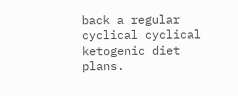back a regular cyclical cyclical ketogenic diet plans.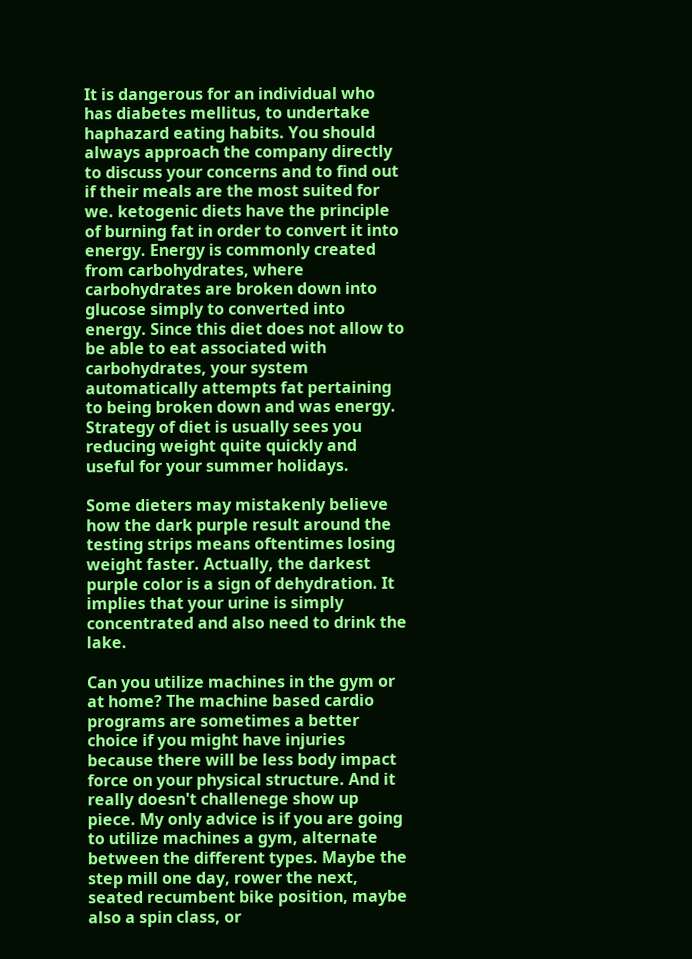It is dangerous for an individual who has diabetes mellitus, to undertake haphazard eating habits. You should always approach the company directly to discuss your concerns and to find out if their meals are the most suited for we. ketogenic diets have the principle of burning fat in order to convert it into energy. Energy is commonly created from carbohydrates, where carbohydrates are broken down into glucose simply to converted into energy. Since this diet does not allow to be able to eat associated with carbohydrates, your system automatically attempts fat pertaining to being broken down and was energy. Strategy of diet is usually sees you reducing weight quite quickly and useful for your summer holidays.

Some dieters may mistakenly believe how the dark purple result around the testing strips means oftentimes losing weight faster. Actually, the darkest purple color is a sign of dehydration. It implies that your urine is simply concentrated and also need to drink the lake.

Can you utilize machines in the gym or at home? The machine based cardio programs are sometimes a better choice if you might have injuries because there will be less body impact force on your physical structure. And it really doesn't challenege show up piece. My only advice is if you are going to utilize machines a gym, alternate between the different types. Maybe the step mill one day, rower the next, seated recumbent bike position, maybe also a spin class, or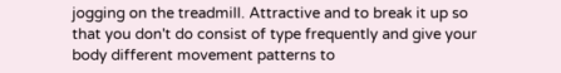jogging on the treadmill. Attractive and to break it up so that you don't do consist of type frequently and give your body different movement patterns to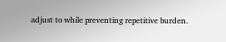adjust to while preventing repetitive burden.